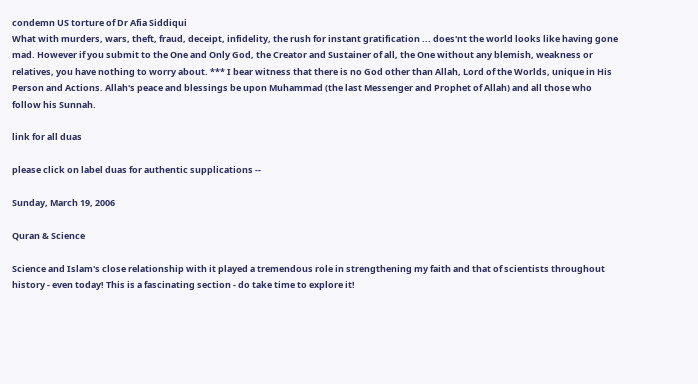condemn US torture of Dr Afia Siddiqui
What with murders, wars, theft, fraud, deceipt, infidelity, the rush for instant gratification ... does'nt the world looks like having gone mad. However if you submit to the One and Only God, the Creator and Sustainer of all, the One without any blemish, weakness or relatives, you have nothing to worry about. *** I bear witness that there is no God other than Allah, Lord of the Worlds, unique in His Person and Actions. Allah's peace and blessings be upon Muhammad (the last Messenger and Prophet of Allah) and all those who follow his Sunnah.

link for all duas

please click on label duas for authentic supplications --

Sunday, March 19, 2006

Quran & Science

Science and Islam's close relationship with it played a tremendous role in strengthening my faith and that of scientists throughout history - even today! This is a fascinating section - do take time to explore it!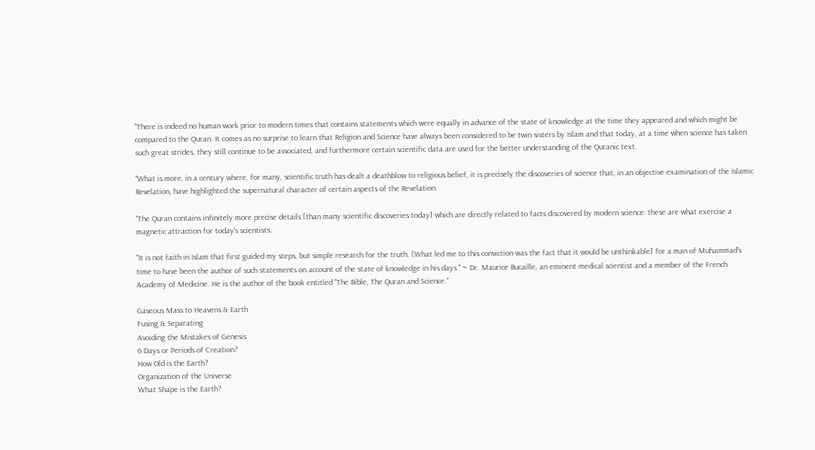"There is indeed no human work prior to modern times that contains statements which were equally in advance of the state of knowledge at the time they appeared and which might be compared to the Quran. It comes as no surprise to learn that Religion and Science have always been considered to be twin sisters by Islam and that today, at a time when science has taken such great strides, they still continue to be associated, and furthermore certain scientific data are used for the better understanding of the Quranic text.

"What is more, in a century where, for many, scientific truth has dealt a deathblow to religious belief, it is precisely the discoveries of science that, in an objective examination of the Islamic Revelation, have highlighted the supernatural character of certain aspects of the Revelation.

"The Quran contains infinitely more precise details [than many scientific discoveries today] which are directly related to facts discovered by modern science: these are what exercise a magnetic attraction for today's scientists.

"It is not faith in Islam that first guided my steps, but simple research for the truth. [What led me to this conviction was the fact that it would be unthinkable] for a man of Muhammad's time to have been the author of such statements on account of the state of knowledge in his days." ~ Dr. Maurice Bucaille, an eminent medical scientist and a member of the French Academy of Medicine. He is the author of the book entitled "The Bible, The Quran and Science."

Gaseous Mass to Heavens & Earth
Fusing & Separating
Avoiding the Mistakes of Genesis
6 Days or Periods of Creation?
How Old is the Earth?
Organization of the Universe
What Shape is the Earth?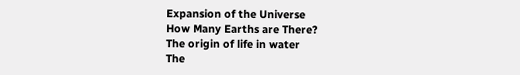Expansion of the Universe
How Many Earths are There?
The origin of life in water
The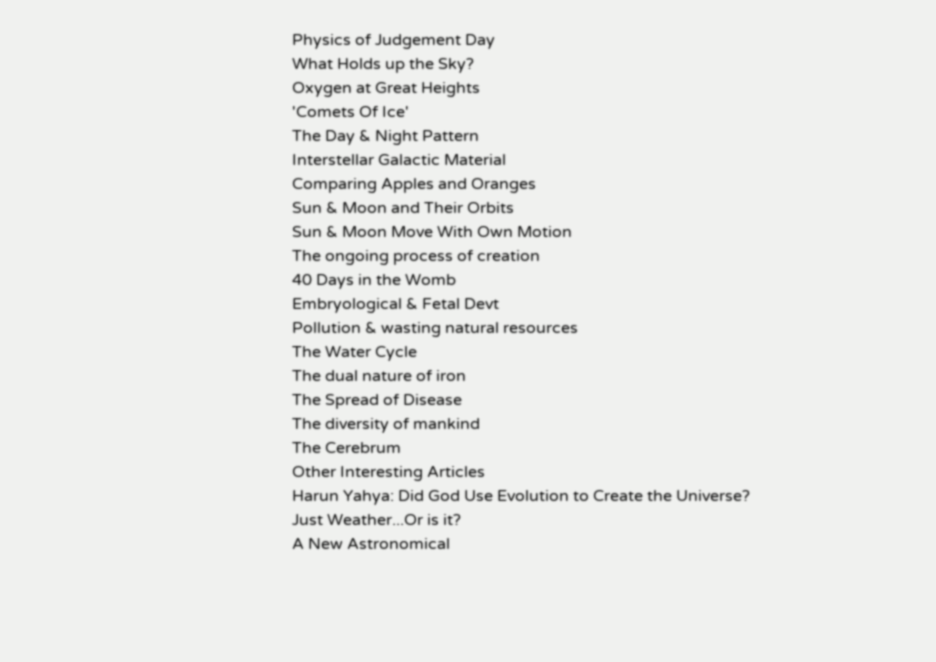Physics of Judgement Day
What Holds up the Sky?
Oxygen at Great Heights
'Comets Of Ice'
The Day & Night Pattern
Interstellar Galactic Material
Comparing Apples and Oranges
Sun & Moon and Their Orbits
Sun & Moon Move With Own Motion
The ongoing process of creation
40 Days in the Womb
Embryological & Fetal Devt
Pollution & wasting natural resources
The Water Cycle
The dual nature of iron
The Spread of Disease
The diversity of mankind
The Cerebrum
Other Interesting Articles
Harun Yahya: Did God Use Evolution to Create the Universe?
Just Weather...Or is it?
A New Astronomical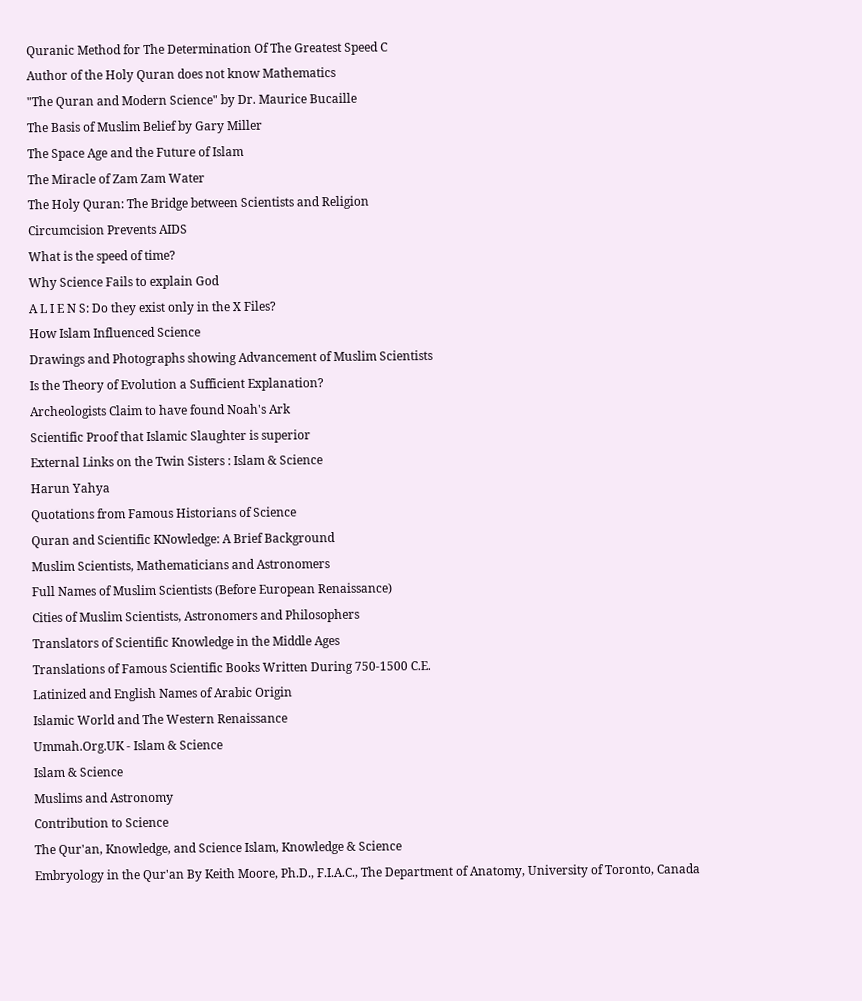Quranic Method for The Determination Of The Greatest Speed C
Author of the Holy Quran does not know Mathematics
"The Quran and Modern Science" by Dr. Maurice Bucaille
The Basis of Muslim Belief by Gary Miller
The Space Age and the Future of Islam
The Miracle of Zam Zam Water
The Holy Quran: The Bridge between Scientists and Religion
Circumcision Prevents AIDS
What is the speed of time?
Why Science Fails to explain God
A L I E N S: Do they exist only in the X Files?
How Islam Influenced Science
Drawings and Photographs showing Advancement of Muslim Scientists
Is the Theory of Evolution a Sufficient Explanation?
Archeologists Claim to have found Noah's Ark
Scientific Proof that Islamic Slaughter is superior
External Links on the Twin Sisters : Islam & Science
Harun Yahya
Quotations from Famous Historians of Science
Quran and Scientific KNowledge: A Brief Background
Muslim Scientists, Mathematicians and Astronomers
Full Names of Muslim Scientists (Before European Renaissance)
Cities of Muslim Scientists, Astronomers and Philosophers
Translators of Scientific Knowledge in the Middle Ages
Translations of Famous Scientific Books Written During 750-1500 C.E.
Latinized and English Names of Arabic Origin
Islamic World and The Western Renaissance
Ummah.Org.UK - Islam & Science
Islam & Science
Muslims and Astronomy
Contribution to Science
The Qur'an, Knowledge, and Science Islam, Knowledge & Science
Embryology in the Qur'an By Keith Moore, Ph.D., F.I.A.C., The Department of Anatomy, University of Toronto, Canada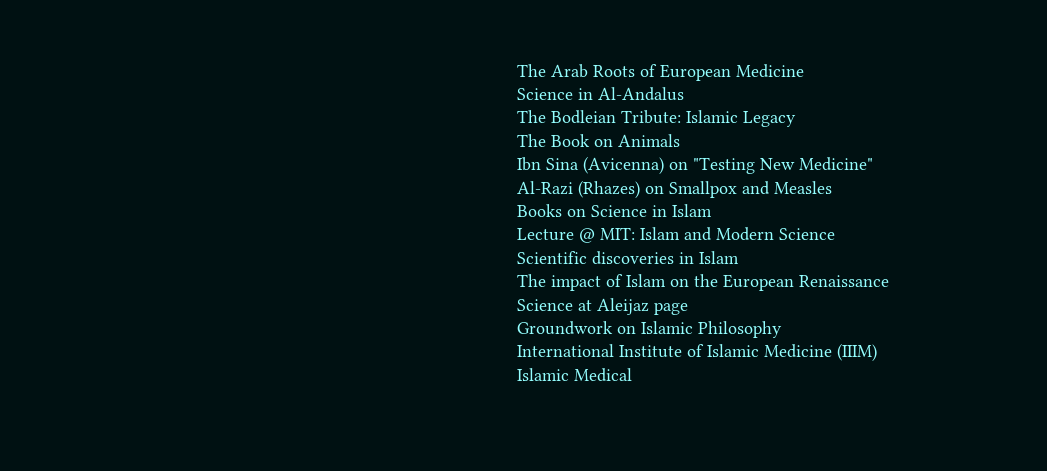The Arab Roots of European Medicine
Science in Al-Andalus
The Bodleian Tribute: Islamic Legacy
The Book on Animals
Ibn Sina (Avicenna) on "Testing New Medicine"
Al-Razi (Rhazes) on Smallpox and Measles
Books on Science in Islam
Lecture @ MIT: Islam and Modern Science
Scientific discoveries in Islam
The impact of Islam on the European Renaissance
Science at Aleijaz page
Groundwork on Islamic Philosophy
International Institute of Islamic Medicine (IIIM)
Islamic Medical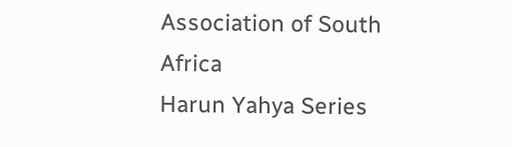Association of South Africa
Harun Yahya Series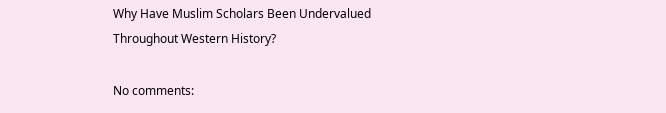Why Have Muslim Scholars Been Undervalued Throughout Western History?

No comments: